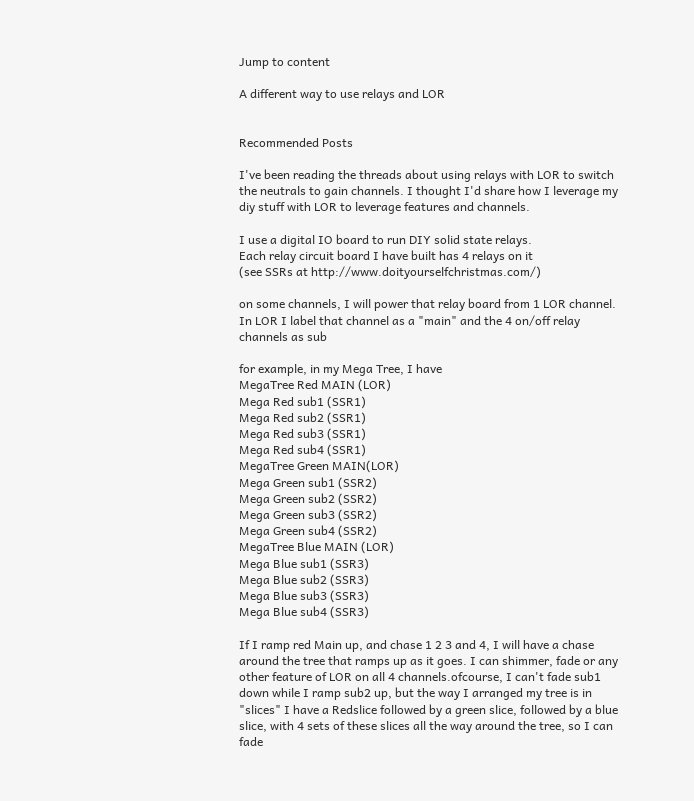Jump to content

A different way to use relays and LOR


Recommended Posts

I've been reading the threads about using relays with LOR to switch the neutrals to gain channels. I thought I'd share how I leverage my diy stuff with LOR to leverage features and channels.

I use a digital IO board to run DIY solid state relays.
Each relay circuit board I have built has 4 relays on it
(see SSRs at http://www.doityourselfchristmas.com/)

on some channels, I will power that relay board from 1 LOR channel.
In LOR I label that channel as a "main" and the 4 on/off relay channels as sub

for example, in my Mega Tree, I have
MegaTree Red MAIN (LOR)
Mega Red sub1 (SSR1)
Mega Red sub2 (SSR1)
Mega Red sub3 (SSR1)
Mega Red sub4 (SSR1)
MegaTree Green MAIN(LOR)
Mega Green sub1 (SSR2)
Mega Green sub2 (SSR2)
Mega Green sub3 (SSR2)
Mega Green sub4 (SSR2)
MegaTree Blue MAIN (LOR)
Mega Blue sub1 (SSR3)
Mega Blue sub2 (SSR3)
Mega Blue sub3 (SSR3)
Mega Blue sub4 (SSR3)

If I ramp red Main up, and chase 1 2 3 and 4, I will have a chase around the tree that ramps up as it goes. I can shimmer, fade or any other feature of LOR on all 4 channels.ofcourse, I can't fade sub1 down while I ramp sub2 up, but the way I arranged my tree is in "slices" I have a Redslice followed by a green slice, followed by a blue slice, with 4 sets of these slices all the way around the tree, so I can fade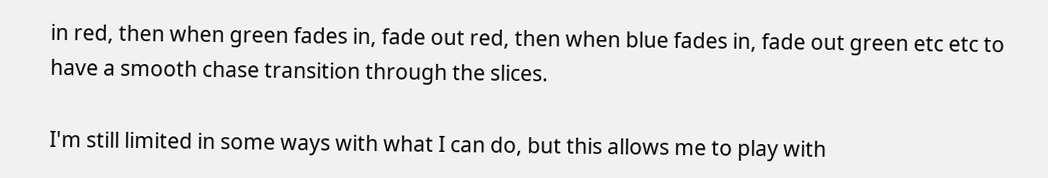in red, then when green fades in, fade out red, then when blue fades in, fade out green etc etc to have a smooth chase transition through the slices.

I'm still limited in some ways with what I can do, but this allows me to play with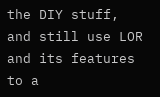the DIY stuff, and still use LOR and its features to a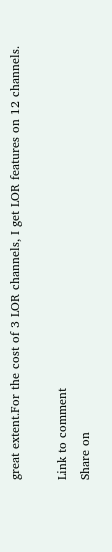great extent.For the cost of 3 LOR channels, I get LOR features on 12 channels.

Link to comment
Share on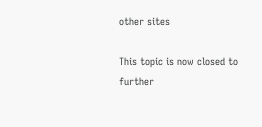other sites

This topic is now closed to further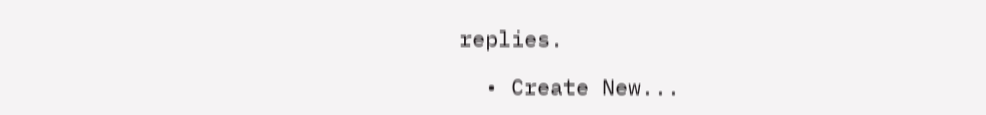replies.

  • Create New...